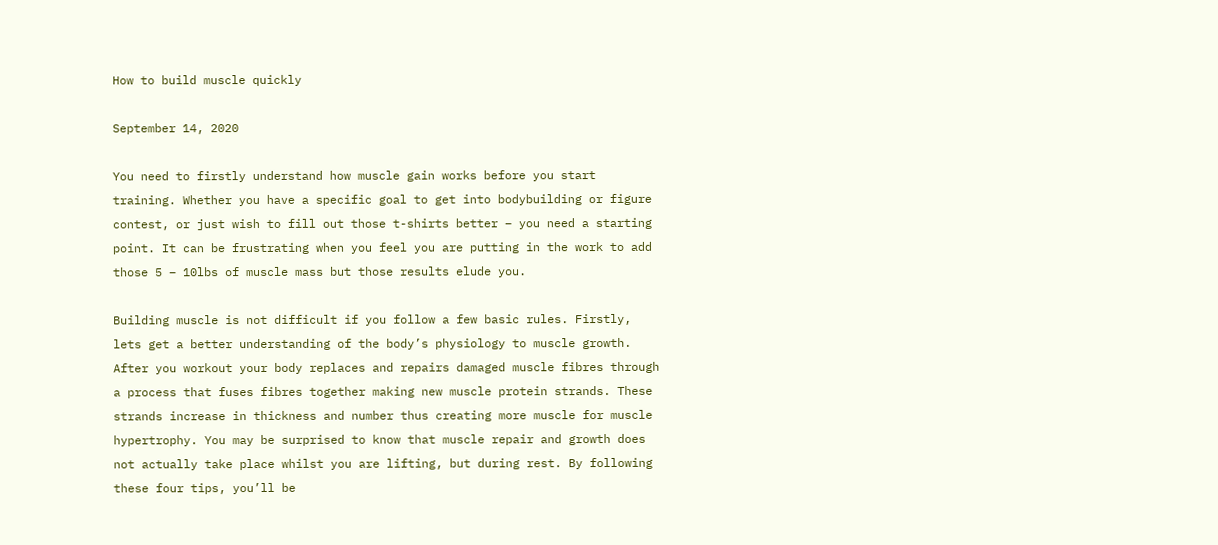How to build muscle quickly

September 14, 2020

You need to firstly understand how muscle gain works before you start training. Whether you have a specific goal to get into bodybuilding or figure contest, or just wish to fill out those t-shirts better – you need a starting point. It can be frustrating when you feel you are putting in the work to add those 5 – 10lbs of muscle mass but those results elude you.

Building muscle is not difficult if you follow a few basic rules. Firstly, lets get a better understanding of the body’s physiology to muscle growth. After you workout your body replaces and repairs damaged muscle fibres through a process that fuses fibres together making new muscle protein strands. These strands increase in thickness and number thus creating more muscle for muscle hypertrophy. You may be surprised to know that muscle repair and growth does not actually take place whilst you are lifting, but during rest. By following these four tips, you’ll be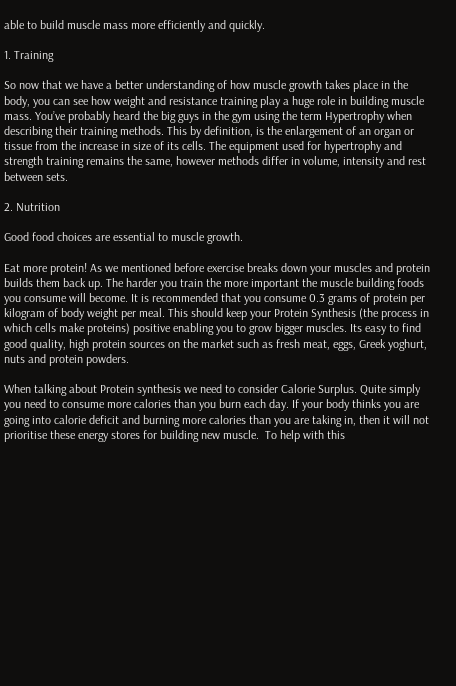able to build muscle mass more efficiently and quickly.

1. Training

So now that we have a better understanding of how muscle growth takes place in the body, you can see how weight and resistance training play a huge role in building muscle mass. You’ve probably heard the big guys in the gym using the term Hypertrophy when describing their training methods. This by definition, is the enlargement of an organ or tissue from the increase in size of its cells. The equipment used for hypertrophy and strength training remains the same, however methods differ in volume, intensity and rest between sets.

2. Nutrition

Good food choices are essential to muscle growth.

Eat more protein! As we mentioned before exercise breaks down your muscles and protein builds them back up. The harder you train the more important the muscle building foods you consume will become. It is recommended that you consume 0.3 grams of protein per kilogram of body weight per meal. This should keep your Protein Synthesis (the process in which cells make proteins) positive enabling you to grow bigger muscles. Its easy to find good quality, high protein sources on the market such as fresh meat, eggs, Greek yoghurt, nuts and protein powders.

When talking about Protein synthesis we need to consider Calorie Surplus. Quite simply you need to consume more calories than you burn each day. If your body thinks you are going into calorie deficit and burning more calories than you are taking in, then it will not prioritise these energy stores for building new muscle.  To help with this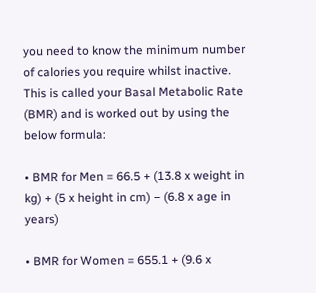you need to know the minimum number of calories you require whilst inactive. This is called your Basal Metabolic Rate (BMR) and is worked out by using the below formula:

• BMR for Men = 66.5 + (13.8 x weight in kg) + (5 x height in cm) − (6.8 x age in years)

• BMR for Women = 655.1 + (9.6 x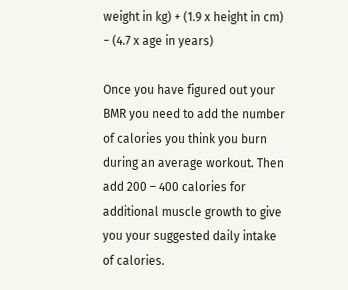weight in kg) + (1.9 x height in cm) − (4.7 x age in years)

Once you have figured out your BMR you need to add the number of calories you think you burn during an average workout. Then add 200 – 400 calories for additional muscle growth to give you your suggested daily intake of calories.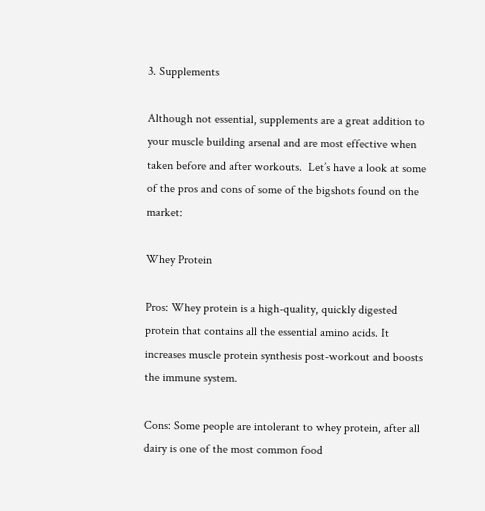3. Supplements

Although not essential, supplements are a great addition to your muscle building arsenal and are most effective when taken before and after workouts.  Let’s have a look at some of the pros and cons of some of the bigshots found on the market:

Whey Protein

Pros: Whey protein is a high-quality, quickly digested protein that contains all the essential amino acids. It increases muscle protein synthesis post-workout and boosts the immune system.

Cons: Some people are intolerant to whey protein, after all dairy is one of the most common food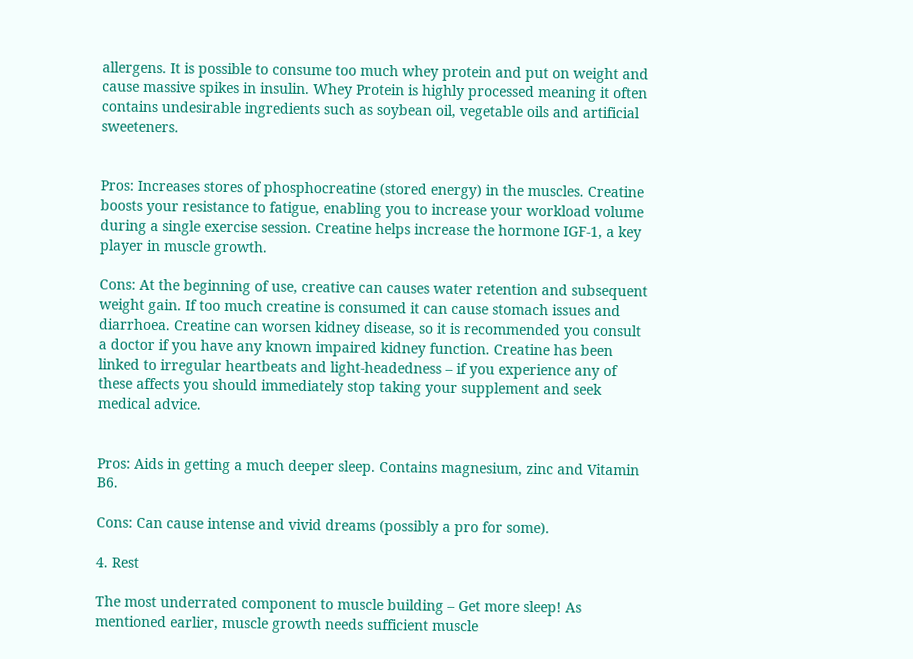allergens. It is possible to consume too much whey protein and put on weight and cause massive spikes in insulin. Whey Protein is highly processed meaning it often contains undesirable ingredients such as soybean oil, vegetable oils and artificial sweeteners.


Pros: Increases stores of phosphocreatine (stored energy) in the muscles. Creatine boosts your resistance to fatigue, enabling you to increase your workload volume during a single exercise session. Creatine helps increase the hormone IGF-1, a key player in muscle growth.

Cons: At the beginning of use, creative can causes water retention and subsequent weight gain. If too much creatine is consumed it can cause stomach issues and diarrhoea. Creatine can worsen kidney disease, so it is recommended you consult a doctor if you have any known impaired kidney function. Creatine has been linked to irregular heartbeats and light-headedness – if you experience any of these affects you should immediately stop taking your supplement and seek medical advice.


Pros: Aids in getting a much deeper sleep. Contains magnesium, zinc and Vitamin B6.

Cons: Can cause intense and vivid dreams (possibly a pro for some).

4. Rest

The most underrated component to muscle building – Get more sleep! As mentioned earlier, muscle growth needs sufficient muscle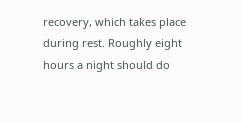recovery, which takes place during rest. Roughly eight hours a night should do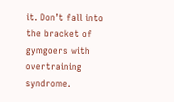it. Don’t fall into the bracket of gymgoers with overtraining syndrome.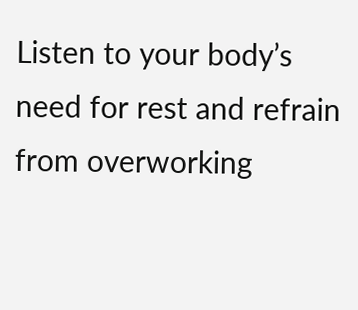Listen to your body’s need for rest and refrain from overworking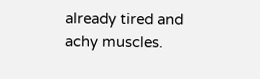already tired and achy muscles.